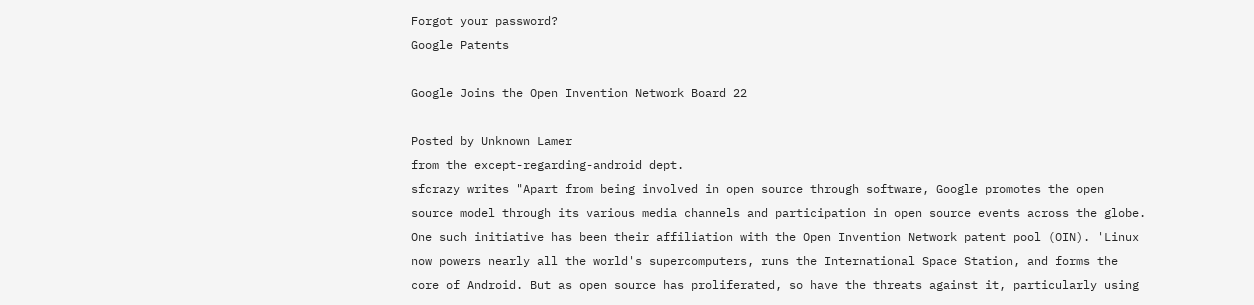Forgot your password?
Google Patents

Google Joins the Open Invention Network Board 22

Posted by Unknown Lamer
from the except-regarding-android dept.
sfcrazy writes "Apart from being involved in open source through software, Google promotes the open source model through its various media channels and participation in open source events across the globe. One such initiative has been their affiliation with the Open Invention Network patent pool (OIN). 'Linux now powers nearly all the world's supercomputers, runs the International Space Station, and forms the core of Android. But as open source has proliferated, so have the threats against it, particularly using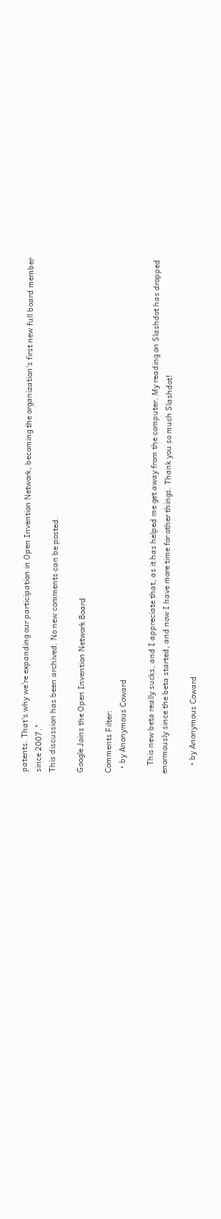patents. That's why we're expanding our participation in Open Invention Network, becoming the organization's first new full board member since 2007."
This discussion has been archived. No new comments can be posted.

Google Joins the Open Invention Network Board

Comments Filter:
  • by Anonymous Coward

    This new beta really sucks, and I appreciate that, as it has helped me get away from the computer. My reading on Slashdot has dropped enormously since the beta started, and now I have more time for other things. Thank you so much Slashdot!

    • by Anonymous Coward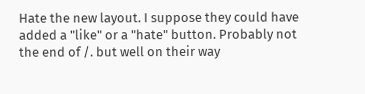Hate the new layout. I suppose they could have added a "like" or a "hate" button. Probably not the end of /. but well on their way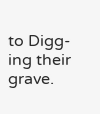to Digg-ing their grave.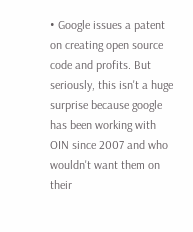• Google issues a patent on creating open source code and profits. But seriously, this isn't a huge surprise because google has been working with OIN since 2007 and who wouldn't want them on their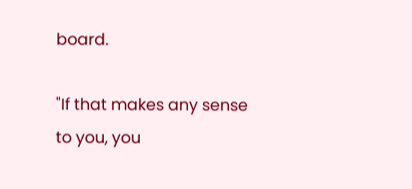board.

"If that makes any sense to you, you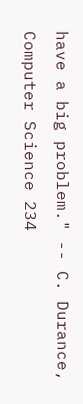have a big problem." -- C. Durance, Computer Science 234